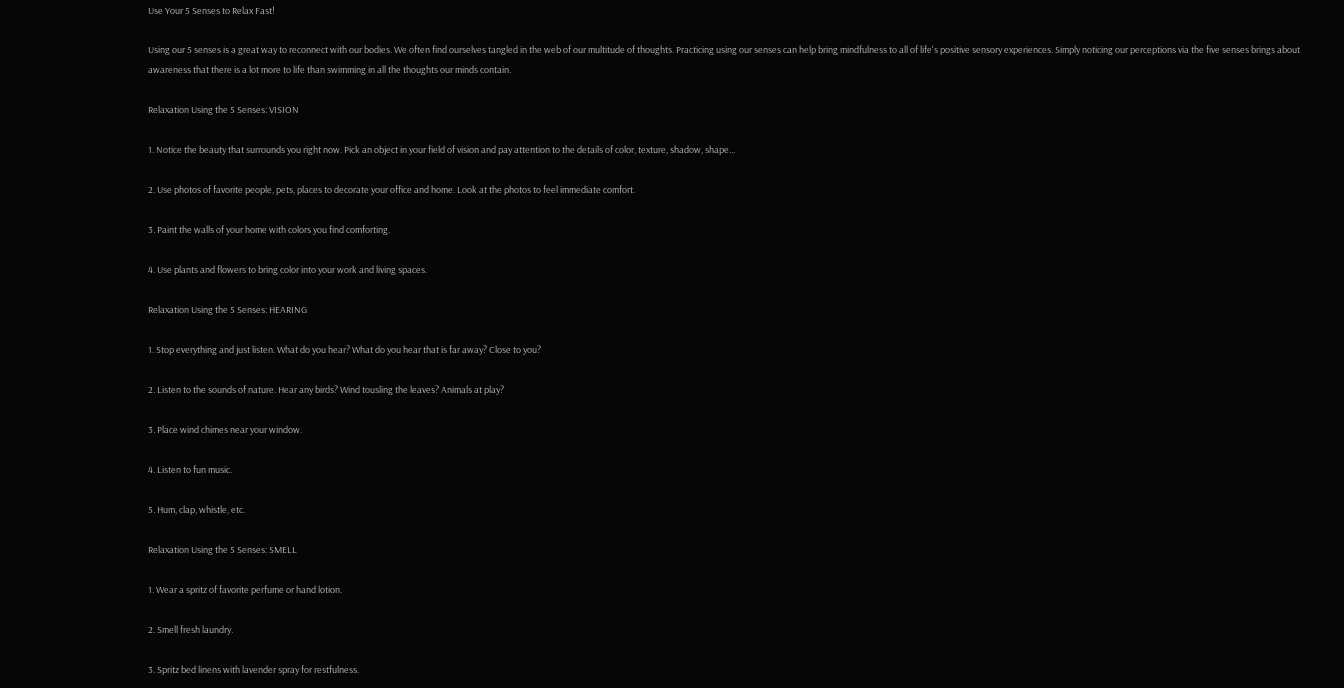Use Your 5 Senses to Relax Fast!

Using our 5 senses is a great way to reconnect with our bodies. We often find ourselves tangled in the web of our multitude of thoughts. Practicing using our senses can help bring mindfulness to all of life's positive sensory experiences. Simply noticing our perceptions via the five senses brings about awareness that there is a lot more to life than swimming in all the thoughts our minds contain.

Relaxation Using the 5 Senses: VISION

1. Notice the beauty that surrounds you right now. Pick an object in your field of vision and pay attention to the details of color, texture, shadow, shape...

2. Use photos of favorite people, pets, places to decorate your office and home. Look at the photos to feel immediate comfort.

3. Paint the walls of your home with colors you find comforting.

4. Use plants and flowers to bring color into your work and living spaces.

Relaxation Using the 5 Senses: HEARING

1. Stop everything and just listen. What do you hear? What do you hear that is far away? Close to you?

2. Listen to the sounds of nature. Hear any birds? Wind tousling the leaves? Animals at play?

3. Place wind chimes near your window.

4. Listen to fun music.

5. Hum, clap, whistle, etc.

Relaxation Using the 5 Senses: SMELL

1. Wear a spritz of favorite perfume or hand lotion.

2. Smell fresh laundry.

3. Spritz bed linens with lavender spray for restfulness.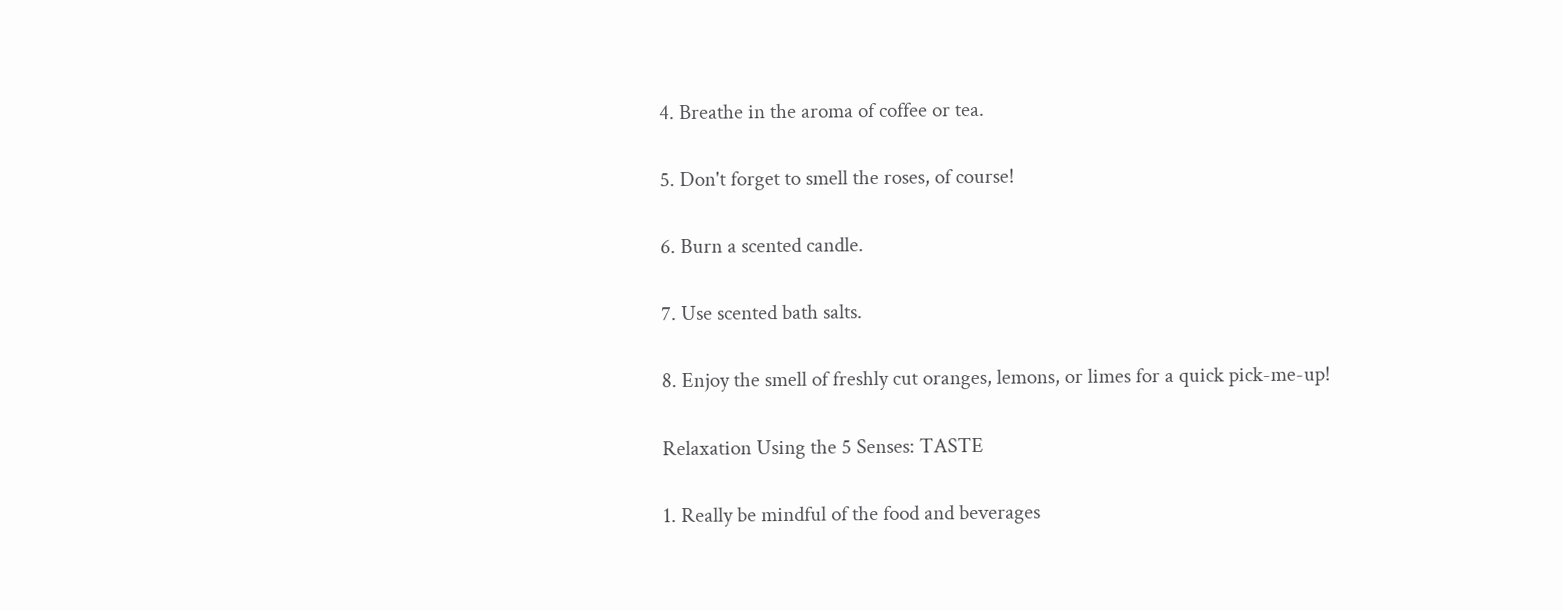4. Breathe in the aroma of coffee or tea.

5. Don't forget to smell the roses, of course!

6. Burn a scented candle.

7. Use scented bath salts.

8. Enjoy the smell of freshly cut oranges, lemons, or limes for a quick pick-me-up!

Relaxation Using the 5 Senses: TASTE

1. Really be mindful of the food and beverages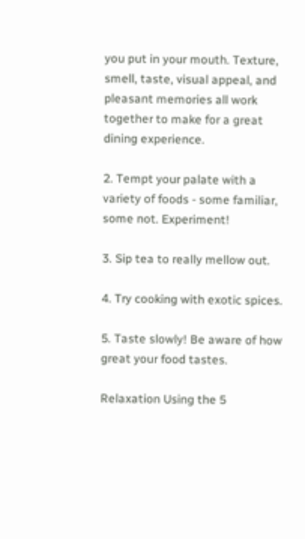you put in your mouth. Texture, smell, taste, visual appeal, and pleasant memories all work together to make for a great dining experience.

2. Tempt your palate with a variety of foods - some familiar, some not. Experiment!

3. Sip tea to really mellow out.

4. Try cooking with exotic spices.

5. Taste slowly! Be aware of how great your food tastes.

Relaxation Using the 5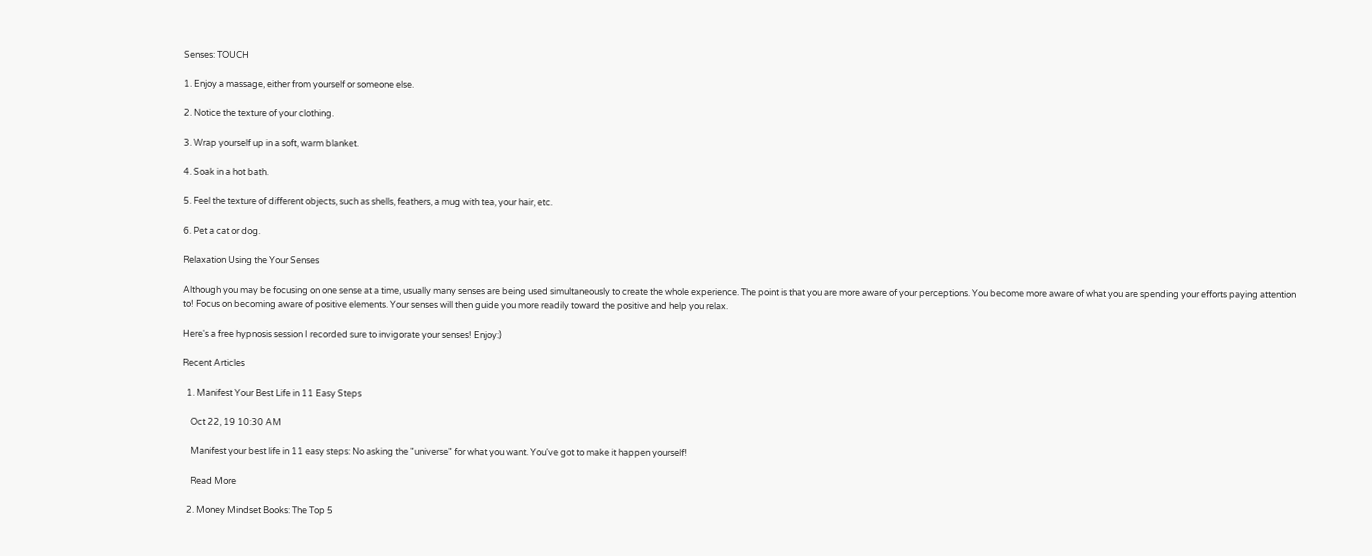Senses: TOUCH

1. Enjoy a massage, either from yourself or someone else.

2. Notice the texture of your clothing.

3. Wrap yourself up in a soft, warm blanket.

4. Soak in a hot bath.

5. Feel the texture of different objects, such as shells, feathers, a mug with tea, your hair, etc.

6. Pet a cat or dog.

Relaxation Using the Your Senses

Although you may be focusing on one sense at a time, usually many senses are being used simultaneously to create the whole experience. The point is that you are more aware of your perceptions. You become more aware of what you are spending your efforts paying attention to! Focus on becoming aware of positive elements. Your senses will then guide you more readily toward the positive and help you relax.

Here's a free hypnosis session I recorded sure to invigorate your senses! Enjoy:)

Recent Articles

  1. Manifest Your Best Life in 11 Easy Steps

    Oct 22, 19 10:30 AM

    Manifest your best life in 11 easy steps: No asking the "universe" for what you want. You've got to make it happen yourself!

    Read More

  2. Money Mindset Books: The Top 5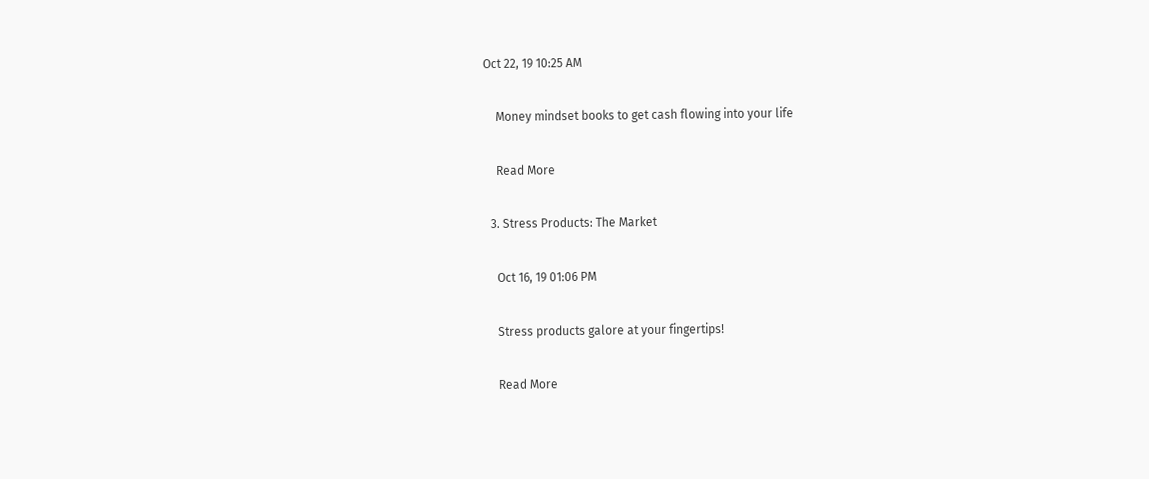Oct 22, 19 10:25 AM

    Money mindset books to get cash flowing into your life

    Read More

  3. Stress Products: The Market

    Oct 16, 19 01:06 PM

    Stress products galore at your fingertips!

    Read More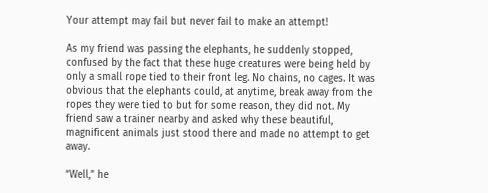Your attempt may fail but never fail to make an attempt!

As my friend was passing the elephants, he suddenly stopped, confused by the fact that these huge creatures were being held by only a small rope tied to their front leg. No chains, no cages. It was obvious that the elephants could, at anytime, break away from the ropes they were tied to but for some reason, they did not. My friend saw a trainer nearby and asked why these beautiful, magnificent animals just stood there and made no attempt to get away.

“Well,” he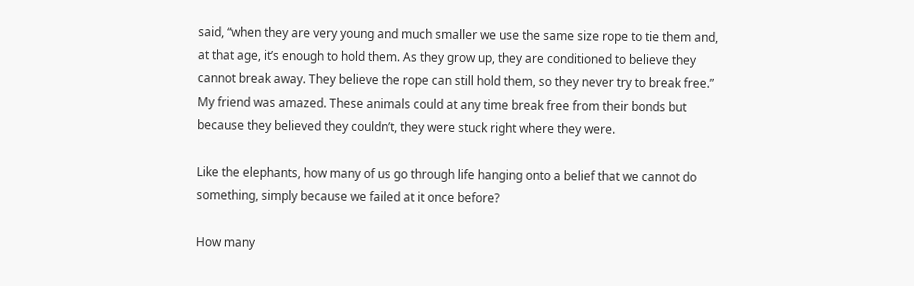said, “when they are very young and much smaller we use the same size rope to tie them and, at that age, it’s enough to hold them. As they grow up, they are conditioned to believe they cannot break away. They believe the rope can still hold them, so they never try to break free.” My friend was amazed. These animals could at any time break free from their bonds but because they believed they couldn’t, they were stuck right where they were.

Like the elephants, how many of us go through life hanging onto a belief that we cannot do something, simply because we failed at it once before?

How many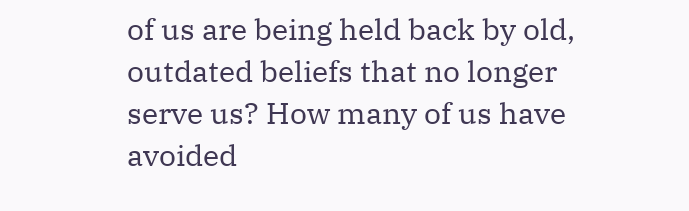of us are being held back by old, outdated beliefs that no longer serve us? How many of us have avoided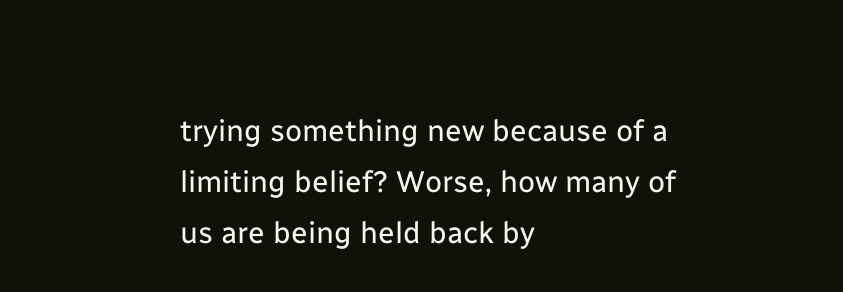trying something new because of a limiting belief? Worse, how many of us are being held back by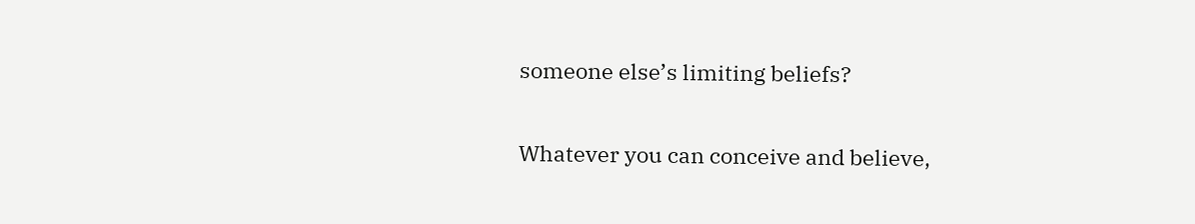someone else’s limiting beliefs?

Whatever you can conceive and believe,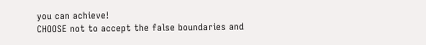you can achieve!
CHOOSE not to accept the false boundaries and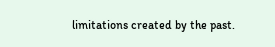limitations created by the past.